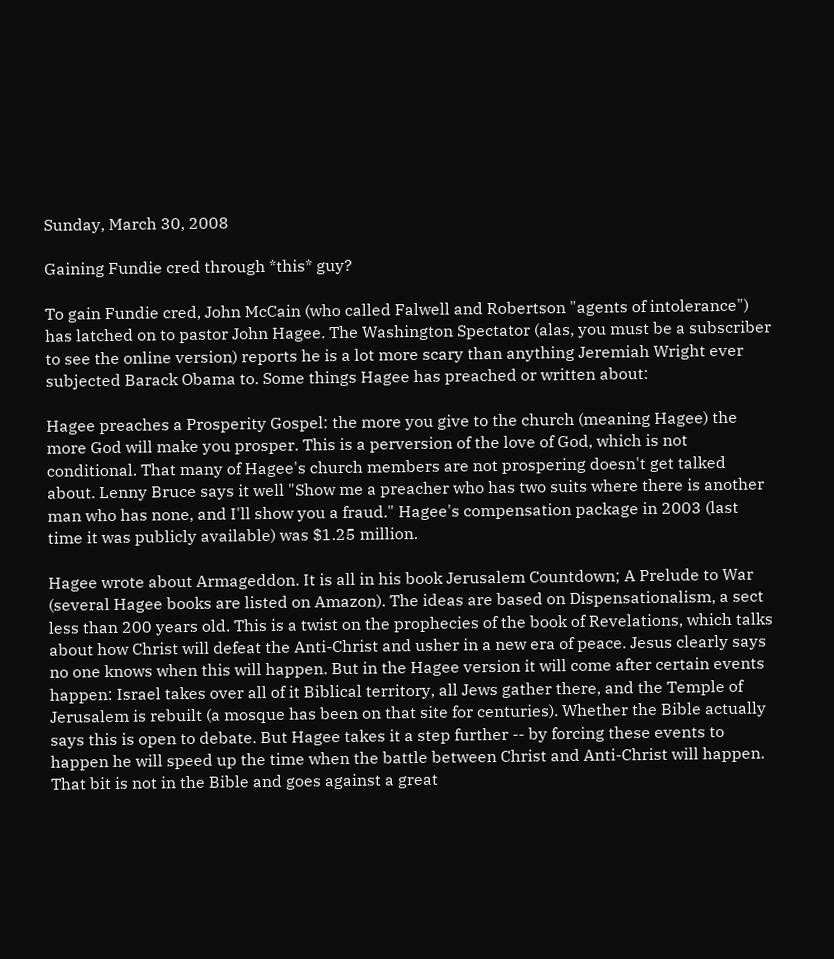Sunday, March 30, 2008

Gaining Fundie cred through *this* guy?

To gain Fundie cred, John McCain (who called Falwell and Robertson "agents of intolerance") has latched on to pastor John Hagee. The Washington Spectator (alas, you must be a subscriber to see the online version) reports he is a lot more scary than anything Jeremiah Wright ever subjected Barack Obama to. Some things Hagee has preached or written about:

Hagee preaches a Prosperity Gospel: the more you give to the church (meaning Hagee) the more God will make you prosper. This is a perversion of the love of God, which is not conditional. That many of Hagee's church members are not prospering doesn't get talked about. Lenny Bruce says it well "Show me a preacher who has two suits where there is another man who has none, and I'll show you a fraud." Hagee's compensation package in 2003 (last time it was publicly available) was $1.25 million.

Hagee wrote about Armageddon. It is all in his book Jerusalem Countdown; A Prelude to War (several Hagee books are listed on Amazon). The ideas are based on Dispensationalism, a sect less than 200 years old. This is a twist on the prophecies of the book of Revelations, which talks about how Christ will defeat the Anti-Christ and usher in a new era of peace. Jesus clearly says no one knows when this will happen. But in the Hagee version it will come after certain events happen: Israel takes over all of it Biblical territory, all Jews gather there, and the Temple of Jerusalem is rebuilt (a mosque has been on that site for centuries). Whether the Bible actually says this is open to debate. But Hagee takes it a step further -- by forcing these events to happen he will speed up the time when the battle between Christ and Anti-Christ will happen. That bit is not in the Bible and goes against a great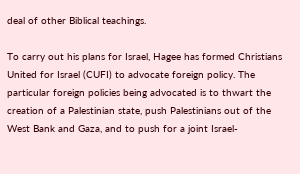deal of other Biblical teachings.

To carry out his plans for Israel, Hagee has formed Christians United for Israel (CUFI) to advocate foreign policy. The particular foreign policies being advocated is to thwart the creation of a Palestinian state, push Palestinians out of the West Bank and Gaza, and to push for a joint Israel-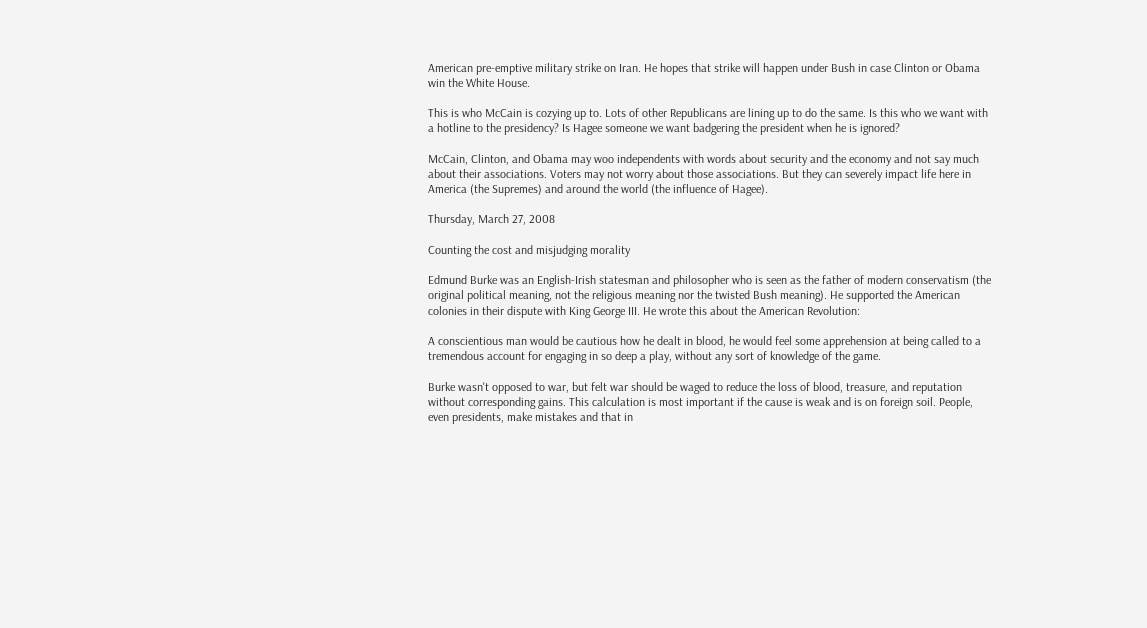American pre-emptive military strike on Iran. He hopes that strike will happen under Bush in case Clinton or Obama win the White House.

This is who McCain is cozying up to. Lots of other Republicans are lining up to do the same. Is this who we want with a hotline to the presidency? Is Hagee someone we want badgering the president when he is ignored?

McCain, Clinton, and Obama may woo independents with words about security and the economy and not say much about their associations. Voters may not worry about those associations. But they can severely impact life here in America (the Supremes) and around the world (the influence of Hagee).

Thursday, March 27, 2008

Counting the cost and misjudging morality

Edmund Burke was an English-Irish statesman and philosopher who is seen as the father of modern conservatism (the original political meaning, not the religious meaning nor the twisted Bush meaning). He supported the American colonies in their dispute with King George III. He wrote this about the American Revolution:

A conscientious man would be cautious how he dealt in blood, he would feel some apprehension at being called to a tremendous account for engaging in so deep a play, without any sort of knowledge of the game.

Burke wasn't opposed to war, but felt war should be waged to reduce the loss of blood, treasure, and reputation without corresponding gains. This calculation is most important if the cause is weak and is on foreign soil. People, even presidents, make mistakes and that in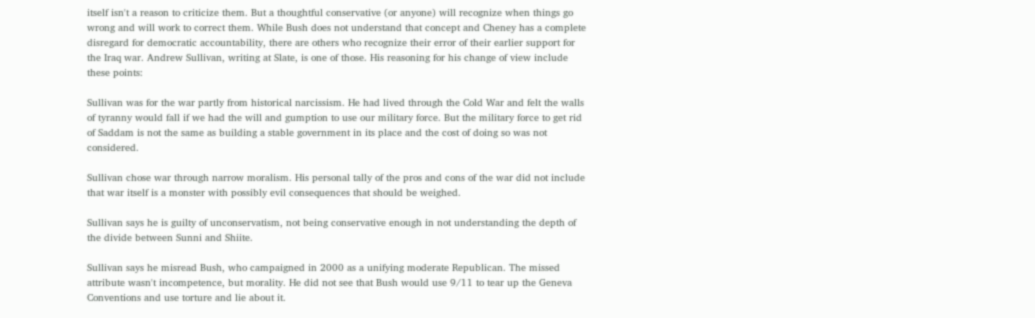itself isn't a reason to criticize them. But a thoughtful conservative (or anyone) will recognize when things go wrong and will work to correct them. While Bush does not understand that concept and Cheney has a complete disregard for democratic accountability, there are others who recognize their error of their earlier support for the Iraq war. Andrew Sullivan, writing at Slate, is one of those. His reasoning for his change of view include these points:

Sullivan was for the war partly from historical narcissism. He had lived through the Cold War and felt the walls of tyranny would fall if we had the will and gumption to use our military force. But the military force to get rid of Saddam is not the same as building a stable government in its place and the cost of doing so was not considered.

Sullivan chose war through narrow moralism. His personal tally of the pros and cons of the war did not include that war itself is a monster with possibly evil consequences that should be weighed.

Sullivan says he is guilty of unconservatism, not being conservative enough in not understanding the depth of the divide between Sunni and Shiite.

Sullivan says he misread Bush, who campaigned in 2000 as a unifying moderate Republican. The missed attribute wasn't incompetence, but morality. He did not see that Bush would use 9/11 to tear up the Geneva Conventions and use torture and lie about it.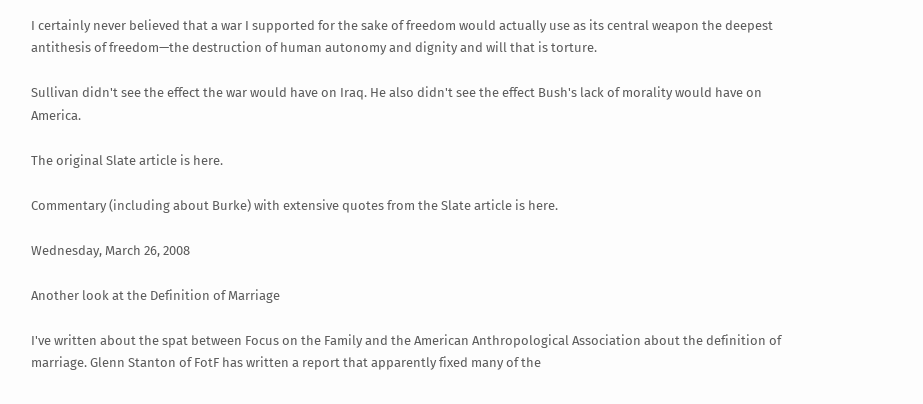I certainly never believed that a war I supported for the sake of freedom would actually use as its central weapon the deepest antithesis of freedom—the destruction of human autonomy and dignity and will that is torture.

Sullivan didn't see the effect the war would have on Iraq. He also didn't see the effect Bush's lack of morality would have on America.

The original Slate article is here.

Commentary (including about Burke) with extensive quotes from the Slate article is here.

Wednesday, March 26, 2008

Another look at the Definition of Marriage

I've written about the spat between Focus on the Family and the American Anthropological Association about the definition of marriage. Glenn Stanton of FotF has written a report that apparently fixed many of the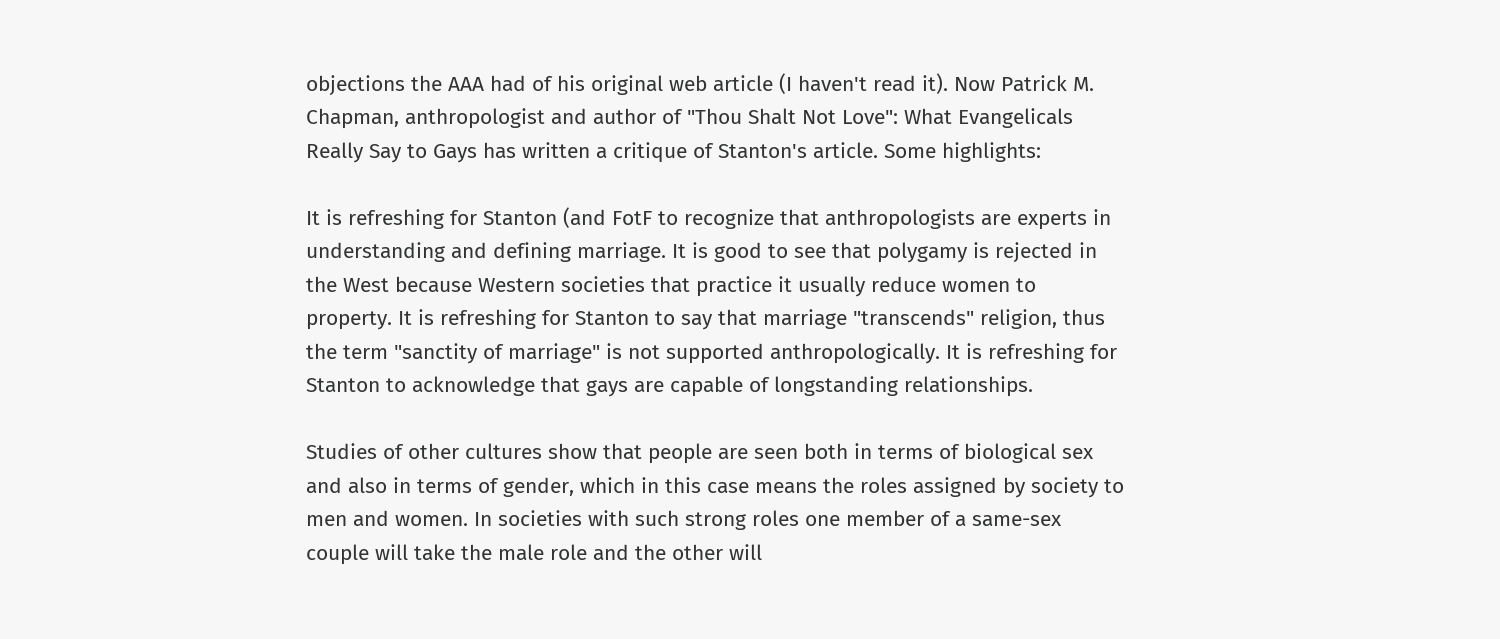objections the AAA had of his original web article (I haven't read it). Now Patrick M. Chapman, anthropologist and author of "Thou Shalt Not Love": What Evangelicals Really Say to Gays has written a critique of Stanton's article. Some highlights:

It is refreshing for Stanton (and FotF to recognize that anthropologists are experts in understanding and defining marriage. It is good to see that polygamy is rejected in the West because Western societies that practice it usually reduce women to property. It is refreshing for Stanton to say that marriage "transcends" religion, thus the term "sanctity of marriage" is not supported anthropologically. It is refreshing for Stanton to acknowledge that gays are capable of longstanding relationships.

Studies of other cultures show that people are seen both in terms of biological sex and also in terms of gender, which in this case means the roles assigned by society to men and women. In societies with such strong roles one member of a same-sex couple will take the male role and the other will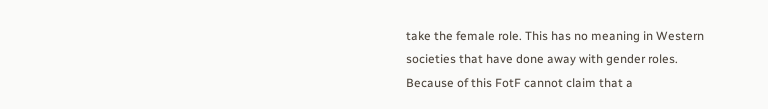take the female role. This has no meaning in Western societies that have done away with gender roles. Because of this FotF cannot claim that a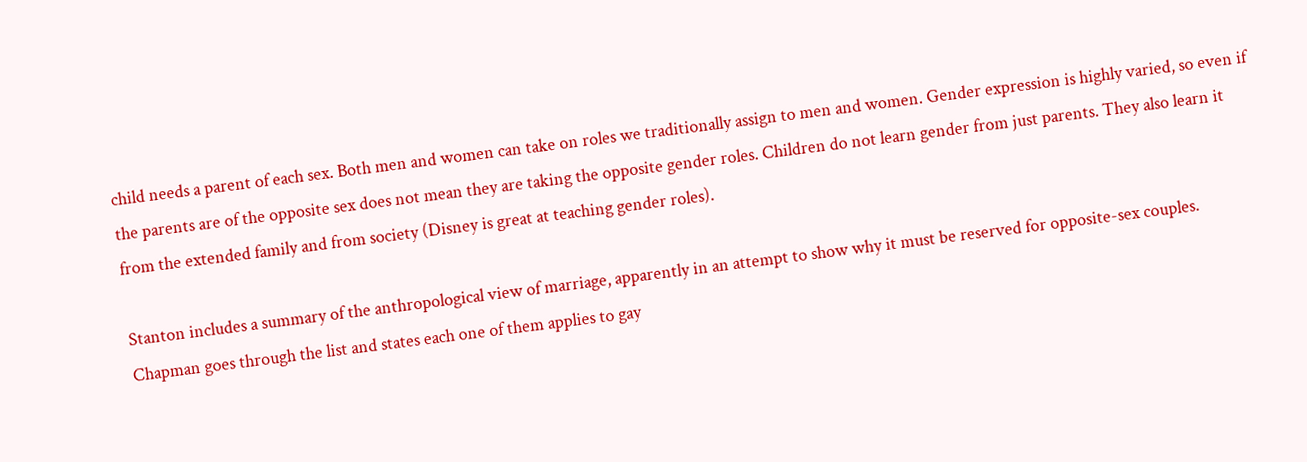child needs a parent of each sex. Both men and women can take on roles we traditionally assign to men and women. Gender expression is highly varied, so even if the parents are of the opposite sex does not mean they are taking the opposite gender roles. Children do not learn gender from just parents. They also learn it from the extended family and from society (Disney is great at teaching gender roles).

Stanton includes a summary of the anthropological view of marriage, apparently in an attempt to show why it must be reserved for opposite-sex couples. Chapman goes through the list and states each one of them applies to gay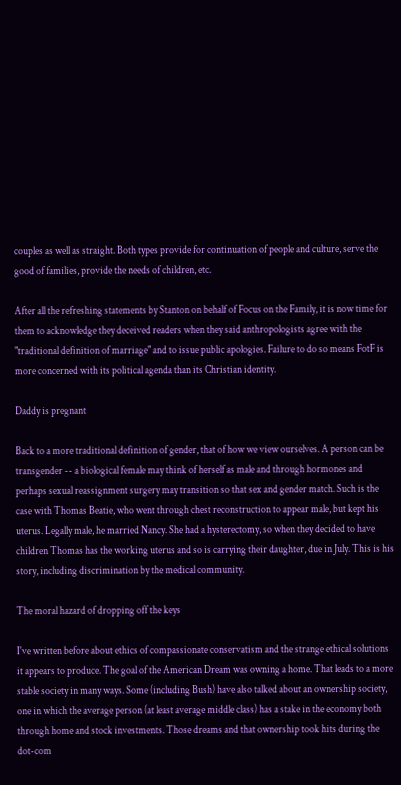couples as well as straight. Both types provide for continuation of people and culture, serve the good of families, provide the needs of children, etc.

After all the refreshing statements by Stanton on behalf of Focus on the Family, it is now time for them to acknowledge they deceived readers when they said anthropologists agree with the "traditional definition of marriage" and to issue public apologies. Failure to do so means FotF is more concerned with its political agenda than its Christian identity.

Daddy is pregnant

Back to a more traditional definition of gender, that of how we view ourselves. A person can be transgender -- a biological female may think of herself as male and through hormones and perhaps sexual reassignment surgery may transition so that sex and gender match. Such is the case with Thomas Beatie, who went through chest reconstruction to appear male, but kept his uterus. Legally male, he married Nancy. She had a hysterectomy, so when they decided to have children Thomas has the working uterus and so is carrying their daughter, due in July. This is his story, including discrimination by the medical community.

The moral hazard of dropping off the keys

I've written before about ethics of compassionate conservatism and the strange ethical solutions it appears to produce. The goal of the American Dream was owning a home. That leads to a more stable society in many ways. Some (including Bush) have also talked about an ownership society, one in which the average person (at least average middle class) has a stake in the economy both through home and stock investments. Those dreams and that ownership took hits during the dot-com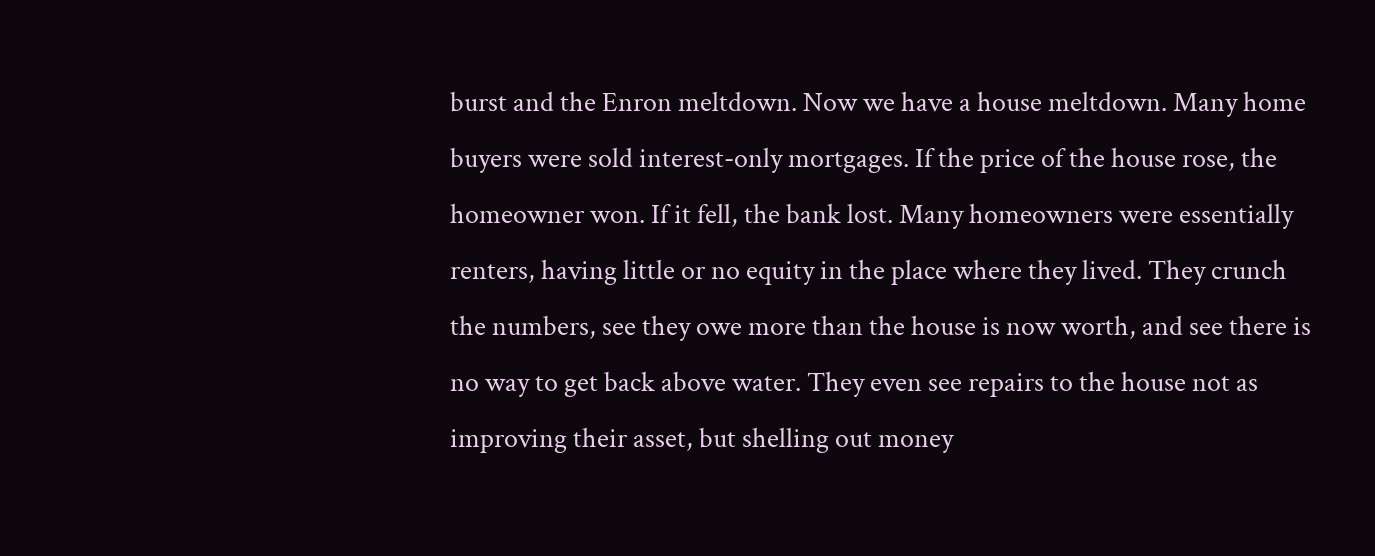burst and the Enron meltdown. Now we have a house meltdown. Many home buyers were sold interest-only mortgages. If the price of the house rose, the homeowner won. If it fell, the bank lost. Many homeowners were essentially renters, having little or no equity in the place where they lived. They crunch the numbers, see they owe more than the house is now worth, and see there is no way to get back above water. They even see repairs to the house not as improving their asset, but shelling out money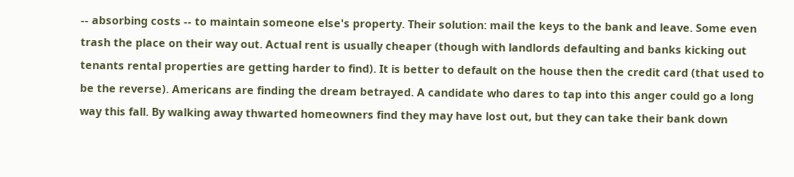-- absorbing costs -- to maintain someone else's property. Their solution: mail the keys to the bank and leave. Some even trash the place on their way out. Actual rent is usually cheaper (though with landlords defaulting and banks kicking out tenants rental properties are getting harder to find). It is better to default on the house then the credit card (that used to be the reverse). Americans are finding the dream betrayed. A candidate who dares to tap into this anger could go a long way this fall. By walking away thwarted homeowners find they may have lost out, but they can take their bank down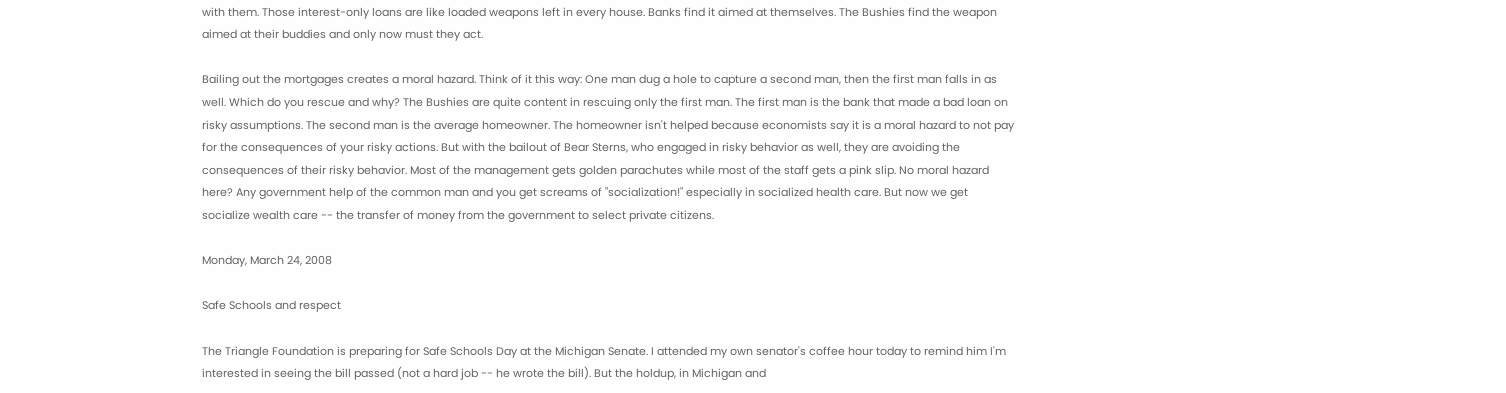with them. Those interest-only loans are like loaded weapons left in every house. Banks find it aimed at themselves. The Bushies find the weapon aimed at their buddies and only now must they act.

Bailing out the mortgages creates a moral hazard. Think of it this way: One man dug a hole to capture a second man, then the first man falls in as well. Which do you rescue and why? The Bushies are quite content in rescuing only the first man. The first man is the bank that made a bad loan on risky assumptions. The second man is the average homeowner. The homeowner isn't helped because economists say it is a moral hazard to not pay for the consequences of your risky actions. But with the bailout of Bear Sterns, who engaged in risky behavior as well, they are avoiding the consequences of their risky behavior. Most of the management gets golden parachutes while most of the staff gets a pink slip. No moral hazard here? Any government help of the common man and you get screams of "socialization!" especially in socialized health care. But now we get socialize wealth care -- the transfer of money from the government to select private citizens.

Monday, March 24, 2008

Safe Schools and respect

The Triangle Foundation is preparing for Safe Schools Day at the Michigan Senate. I attended my own senator's coffee hour today to remind him I'm interested in seeing the bill passed (not a hard job -- he wrote the bill). But the holdup, in Michigan and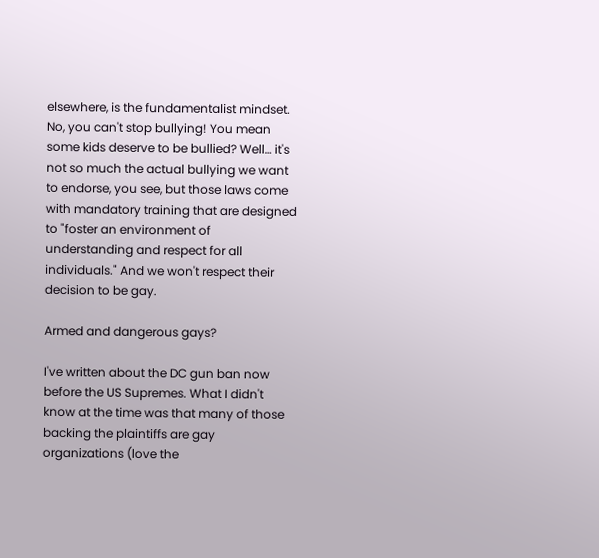elsewhere, is the fundamentalist mindset. No, you can't stop bullying! You mean some kids deserve to be bullied? Well… it's not so much the actual bullying we want to endorse, you see, but those laws come with mandatory training that are designed to "foster an environment of understanding and respect for all individuals." And we won't respect their decision to be gay.

Armed and dangerous gays?

I've written about the DC gun ban now before the US Supremes. What I didn't know at the time was that many of those backing the plaintiffs are gay organizations (love the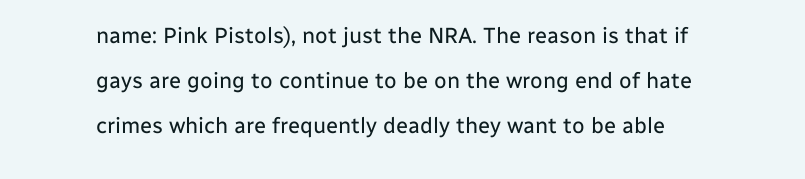name: Pink Pistols), not just the NRA. The reason is that if gays are going to continue to be on the wrong end of hate crimes which are frequently deadly they want to be able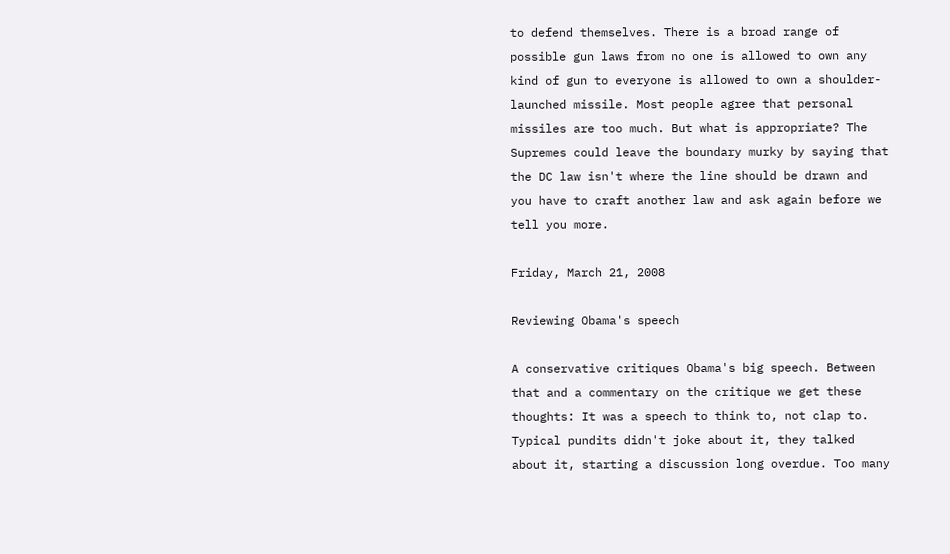to defend themselves. There is a broad range of possible gun laws from no one is allowed to own any kind of gun to everyone is allowed to own a shoulder-launched missile. Most people agree that personal missiles are too much. But what is appropriate? The Supremes could leave the boundary murky by saying that the DC law isn't where the line should be drawn and you have to craft another law and ask again before we tell you more.

Friday, March 21, 2008

Reviewing Obama's speech

A conservative critiques Obama's big speech. Between that and a commentary on the critique we get these thoughts: It was a speech to think to, not clap to. Typical pundits didn't joke about it, they talked about it, starting a discussion long overdue. Too many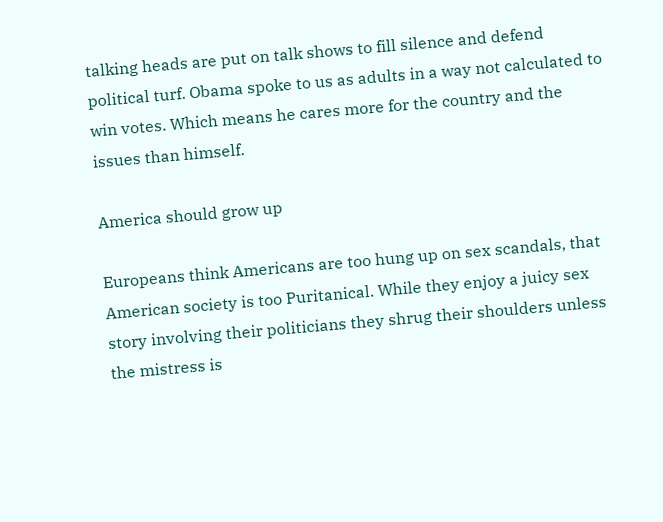talking heads are put on talk shows to fill silence and defend political turf. Obama spoke to us as adults in a way not calculated to win votes. Which means he cares more for the country and the issues than himself.

America should grow up

Europeans think Americans are too hung up on sex scandals, that American society is too Puritanical. While they enjoy a juicy sex story involving their politicians they shrug their shoulders unless the mistress is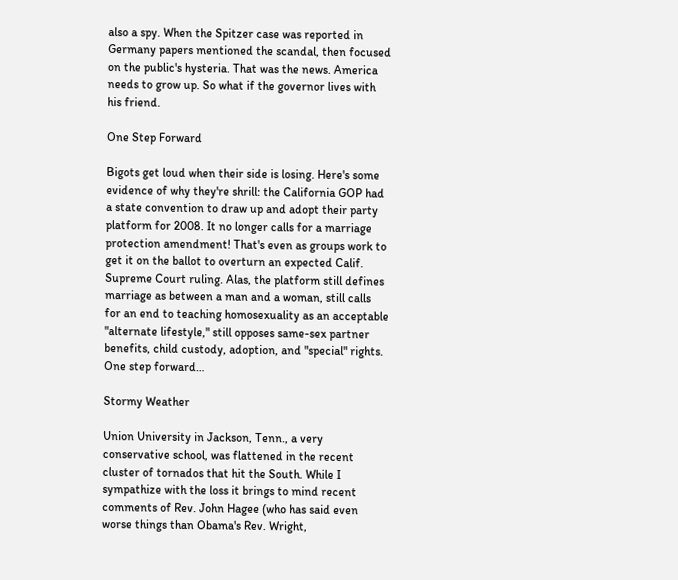also a spy. When the Spitzer case was reported in Germany papers mentioned the scandal, then focused on the public's hysteria. That was the news. America needs to grow up. So what if the governor lives with his friend.

One Step Forward

Bigots get loud when their side is losing. Here's some evidence of why they're shrill: the California GOP had a state convention to draw up and adopt their party platform for 2008. It no longer calls for a marriage protection amendment! That's even as groups work to get it on the ballot to overturn an expected Calif. Supreme Court ruling. Alas, the platform still defines marriage as between a man and a woman, still calls for an end to teaching homosexuality as an acceptable "alternate lifestyle," still opposes same-sex partner benefits, child custody, adoption, and "special" rights. One step forward…

Stormy Weather

Union University in Jackson, Tenn., a very conservative school, was flattened in the recent cluster of tornados that hit the South. While I sympathize with the loss it brings to mind recent comments of Rev. John Hagee (who has said even worse things than Obama's Rev. Wright,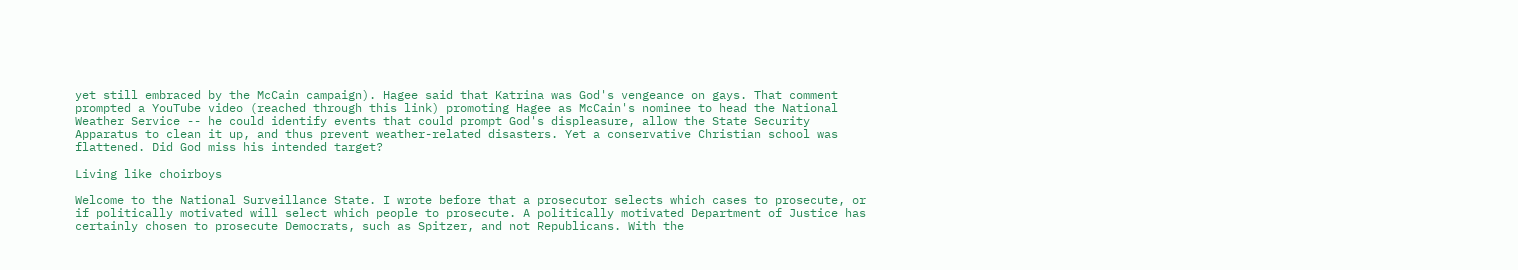yet still embraced by the McCain campaign). Hagee said that Katrina was God's vengeance on gays. That comment prompted a YouTube video (reached through this link) promoting Hagee as McCain's nominee to head the National Weather Service -- he could identify events that could prompt God's displeasure, allow the State Security Apparatus to clean it up, and thus prevent weather-related disasters. Yet a conservative Christian school was flattened. Did God miss his intended target?

Living like choirboys

Welcome to the National Surveillance State. I wrote before that a prosecutor selects which cases to prosecute, or if politically motivated will select which people to prosecute. A politically motivated Department of Justice has certainly chosen to prosecute Democrats, such as Spitzer, and not Republicans. With the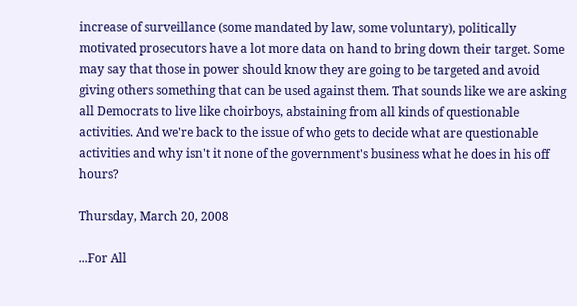increase of surveillance (some mandated by law, some voluntary), politically motivated prosecutors have a lot more data on hand to bring down their target. Some may say that those in power should know they are going to be targeted and avoid giving others something that can be used against them. That sounds like we are asking all Democrats to live like choirboys, abstaining from all kinds of questionable activities. And we're back to the issue of who gets to decide what are questionable activities and why isn't it none of the government's business what he does in his off hours?

Thursday, March 20, 2008

...For All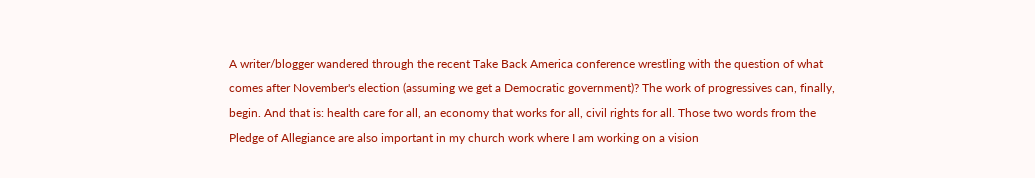A writer/blogger wandered through the recent Take Back America conference wrestling with the question of what comes after November's election (assuming we get a Democratic government)? The work of progressives can, finally, begin. And that is: health care for all, an economy that works for all, civil rights for all. Those two words from the Pledge of Allegiance are also important in my church work where I am working on a vision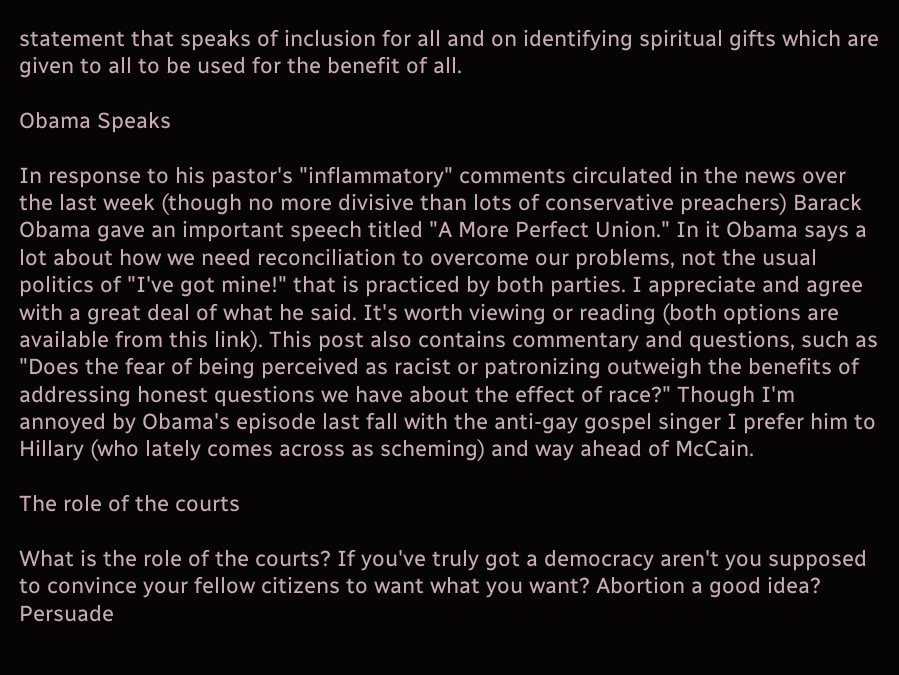statement that speaks of inclusion for all and on identifying spiritual gifts which are given to all to be used for the benefit of all.

Obama Speaks

In response to his pastor's "inflammatory" comments circulated in the news over the last week (though no more divisive than lots of conservative preachers) Barack Obama gave an important speech titled "A More Perfect Union." In it Obama says a lot about how we need reconciliation to overcome our problems, not the usual politics of "I've got mine!" that is practiced by both parties. I appreciate and agree with a great deal of what he said. It's worth viewing or reading (both options are available from this link). This post also contains commentary and questions, such as "Does the fear of being perceived as racist or patronizing outweigh the benefits of addressing honest questions we have about the effect of race?" Though I'm annoyed by Obama's episode last fall with the anti-gay gospel singer I prefer him to Hillary (who lately comes across as scheming) and way ahead of McCain.

The role of the courts

What is the role of the courts? If you've truly got a democracy aren't you supposed to convince your fellow citizens to want what you want? Abortion a good idea? Persuade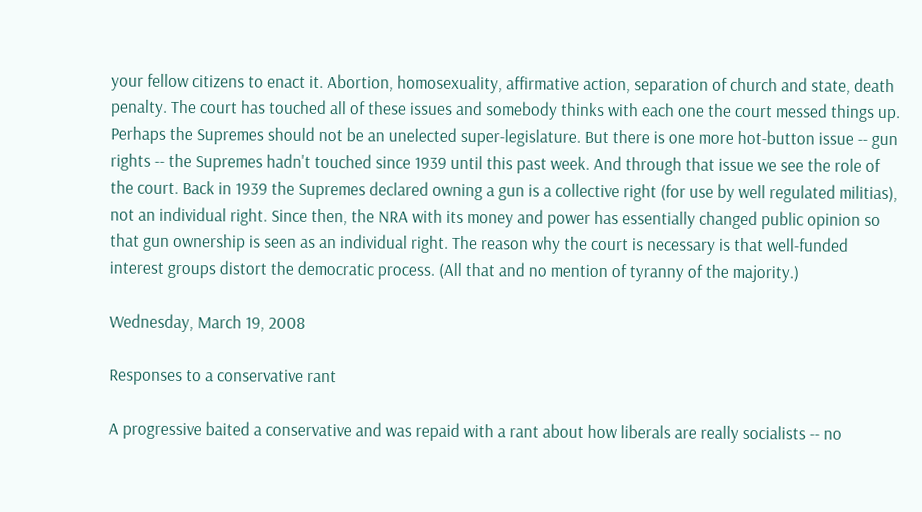your fellow citizens to enact it. Abortion, homosexuality, affirmative action, separation of church and state, death penalty. The court has touched all of these issues and somebody thinks with each one the court messed things up. Perhaps the Supremes should not be an unelected super-legislature. But there is one more hot-button issue -- gun rights -- the Supremes hadn't touched since 1939 until this past week. And through that issue we see the role of the court. Back in 1939 the Supremes declared owning a gun is a collective right (for use by well regulated militias), not an individual right. Since then, the NRA with its money and power has essentially changed public opinion so that gun ownership is seen as an individual right. The reason why the court is necessary is that well-funded interest groups distort the democratic process. (All that and no mention of tyranny of the majority.)

Wednesday, March 19, 2008

Responses to a conservative rant

A progressive baited a conservative and was repaid with a rant about how liberals are really socialists -- no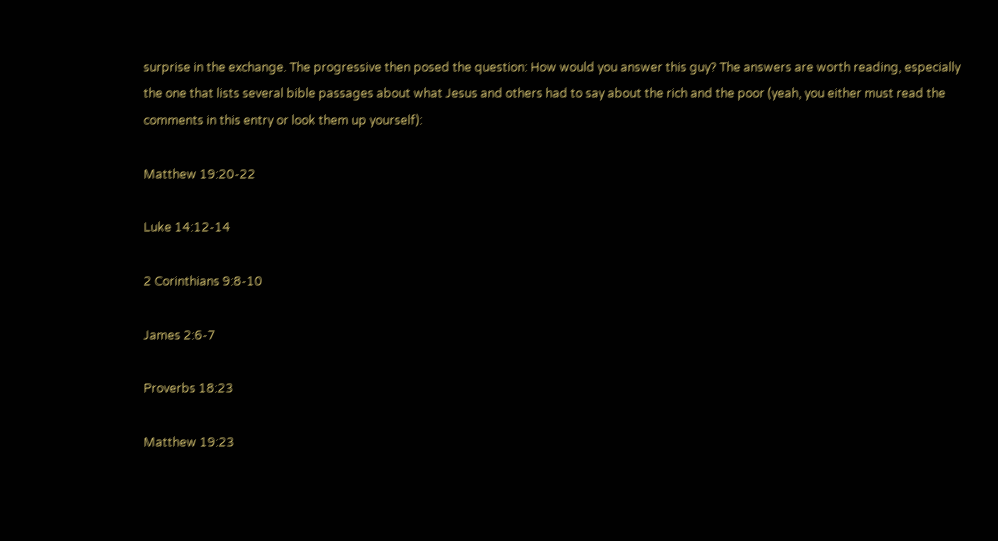surprise in the exchange. The progressive then posed the question: How would you answer this guy? The answers are worth reading, especially the one that lists several bible passages about what Jesus and others had to say about the rich and the poor (yeah, you either must read the comments in this entry or look them up yourself):

Matthew 19:20-22

Luke 14:12-14

2 Corinthians 9:8-10

James 2:6-7

Proverbs 18:23

Matthew 19:23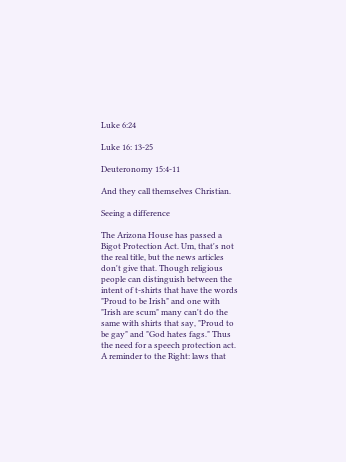Luke 6:24

Luke 16: 13-25

Deuteronomy 15:4-11

And they call themselves Christian.

Seeing a difference

The Arizona House has passed a Bigot Protection Act. Um, that's not the real title, but the news articles don't give that. Though religious people can distinguish between the intent of t-shirts that have the words "Proud to be Irish" and one with "Irish are scum" many can't do the same with shirts that say, "Proud to be gay" and "God hates fags." Thus the need for a speech protection act. A reminder to the Right: laws that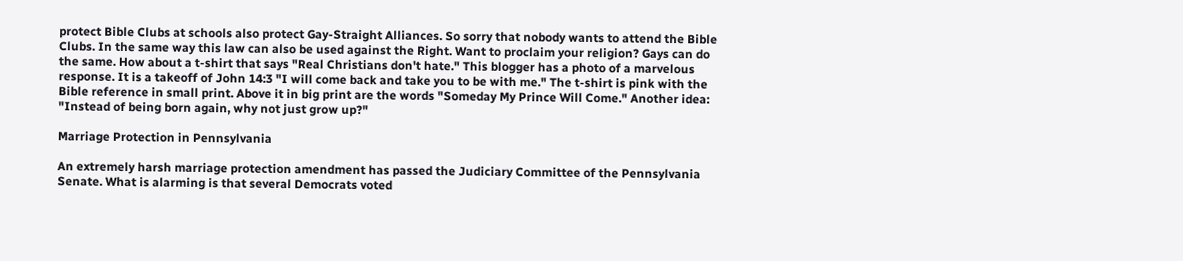protect Bible Clubs at schools also protect Gay-Straight Alliances. So sorry that nobody wants to attend the Bible Clubs. In the same way this law can also be used against the Right. Want to proclaim your religion? Gays can do the same. How about a t-shirt that says "Real Christians don't hate." This blogger has a photo of a marvelous response. It is a takeoff of John 14:3 "I will come back and take you to be with me." The t-shirt is pink with the Bible reference in small print. Above it in big print are the words "Someday My Prince Will Come." Another idea: "Instead of being born again, why not just grow up?"

Marriage Protection in Pennsylvania

An extremely harsh marriage protection amendment has passed the Judiciary Committee of the Pennsylvania Senate. What is alarming is that several Democrats voted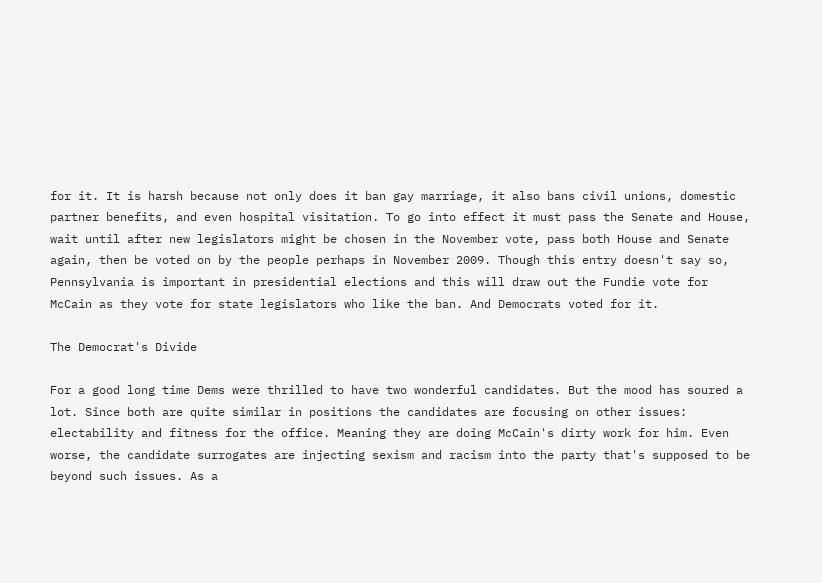for it. It is harsh because not only does it ban gay marriage, it also bans civil unions, domestic partner benefits, and even hospital visitation. To go into effect it must pass the Senate and House, wait until after new legislators might be chosen in the November vote, pass both House and Senate again, then be voted on by the people perhaps in November 2009. Though this entry doesn't say so, Pennsylvania is important in presidential elections and this will draw out the Fundie vote for McCain as they vote for state legislators who like the ban. And Democrats voted for it.

The Democrat's Divide

For a good long time Dems were thrilled to have two wonderful candidates. But the mood has soured a lot. Since both are quite similar in positions the candidates are focusing on other issues: electability and fitness for the office. Meaning they are doing McCain's dirty work for him. Even worse, the candidate surrogates are injecting sexism and racism into the party that's supposed to be beyond such issues. As a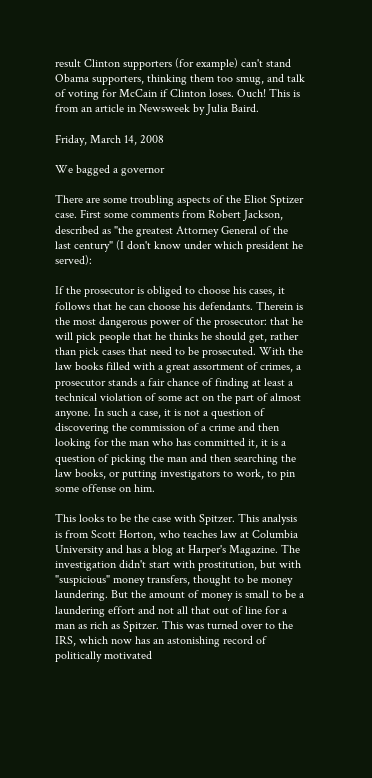result Clinton supporters (for example) can't stand Obama supporters, thinking them too smug, and talk of voting for McCain if Clinton loses. Ouch! This is from an article in Newsweek by Julia Baird.

Friday, March 14, 2008

We bagged a governor

There are some troubling aspects of the Eliot Sptizer case. First some comments from Robert Jackson, described as "the greatest Attorney General of the last century" (I don't know under which president he served):

If the prosecutor is obliged to choose his cases, it follows that he can choose his defendants. Therein is the most dangerous power of the prosecutor: that he will pick people that he thinks he should get, rather than pick cases that need to be prosecuted. With the law books filled with a great assortment of crimes, a prosecutor stands a fair chance of finding at least a technical violation of some act on the part of almost anyone. In such a case, it is not a question of discovering the commission of a crime and then looking for the man who has committed it, it is a question of picking the man and then searching the law books, or putting investigators to work, to pin some offense on him.

This looks to be the case with Spitzer. This analysis is from Scott Horton, who teaches law at Columbia University and has a blog at Harper's Magazine. The investigation didn't start with prostitution, but with "suspicious" money transfers, thought to be money laundering. But the amount of money is small to be a laundering effort and not all that out of line for a man as rich as Spitzer. This was turned over to the IRS, which now has an astonishing record of politically motivated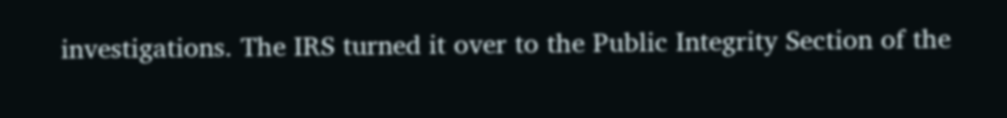investigations. The IRS turned it over to the Public Integrity Section of the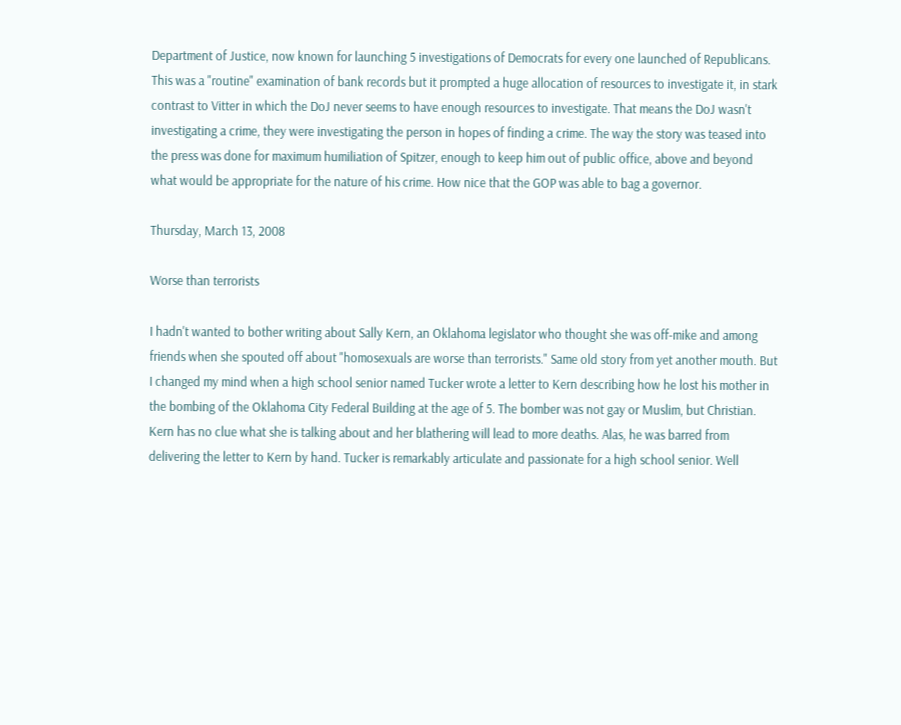Department of Justice, now known for launching 5 investigations of Democrats for every one launched of Republicans. This was a "routine" examination of bank records but it prompted a huge allocation of resources to investigate it, in stark contrast to Vitter in which the DoJ never seems to have enough resources to investigate. That means the DoJ wasn't investigating a crime, they were investigating the person in hopes of finding a crime. The way the story was teased into the press was done for maximum humiliation of Spitzer, enough to keep him out of public office, above and beyond what would be appropriate for the nature of his crime. How nice that the GOP was able to bag a governor.

Thursday, March 13, 2008

Worse than terrorists

I hadn't wanted to bother writing about Sally Kern, an Oklahoma legislator who thought she was off-mike and among friends when she spouted off about "homosexuals are worse than terrorists." Same old story from yet another mouth. But I changed my mind when a high school senior named Tucker wrote a letter to Kern describing how he lost his mother in the bombing of the Oklahoma City Federal Building at the age of 5. The bomber was not gay or Muslim, but Christian. Kern has no clue what she is talking about and her blathering will lead to more deaths. Alas, he was barred from delivering the letter to Kern by hand. Tucker is remarkably articulate and passionate for a high school senior. Well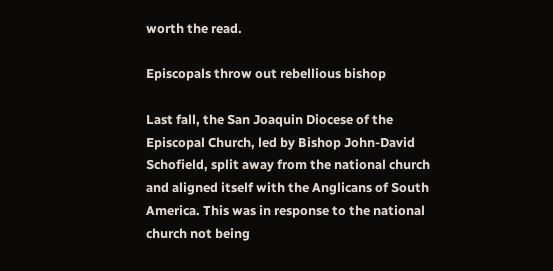worth the read.

Episcopals throw out rebellious bishop

Last fall, the San Joaquin Diocese of the Episcopal Church, led by Bishop John-David Schofield, split away from the national church and aligned itself with the Anglicans of South America. This was in response to the national church not being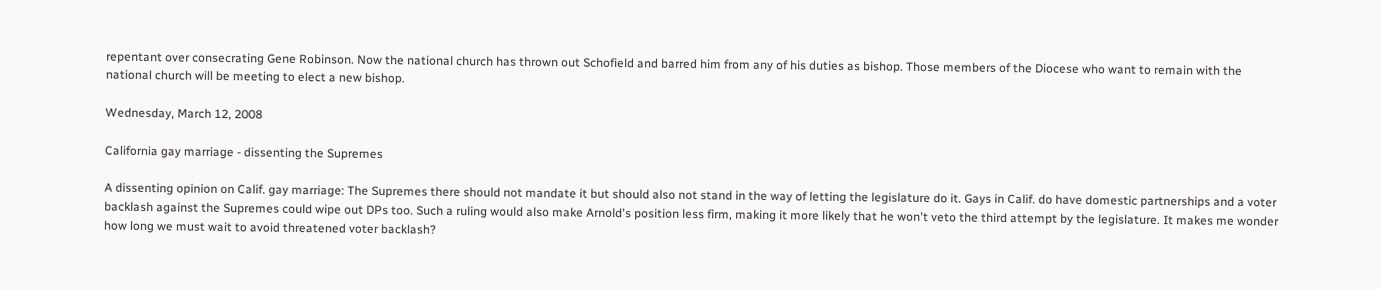repentant over consecrating Gene Robinson. Now the national church has thrown out Schofield and barred him from any of his duties as bishop. Those members of the Diocese who want to remain with the national church will be meeting to elect a new bishop.

Wednesday, March 12, 2008

California gay marriage - dissenting the Supremes

A dissenting opinion on Calif. gay marriage: The Supremes there should not mandate it but should also not stand in the way of letting the legislature do it. Gays in Calif. do have domestic partnerships and a voter backlash against the Supremes could wipe out DPs too. Such a ruling would also make Arnold's position less firm, making it more likely that he won't veto the third attempt by the legislature. It makes me wonder how long we must wait to avoid threatened voter backlash?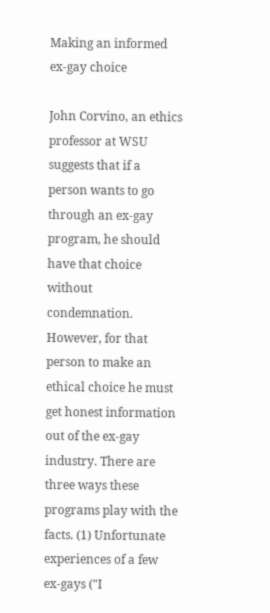Making an informed ex-gay choice

John Corvino, an ethics professor at WSU suggests that if a person wants to go through an ex-gay program, he should have that choice without condemnation. However, for that person to make an ethical choice he must get honest information out of the ex-gay industry. There are three ways these programs play with the facts. (1) Unfortunate experiences of a few ex-gays ("I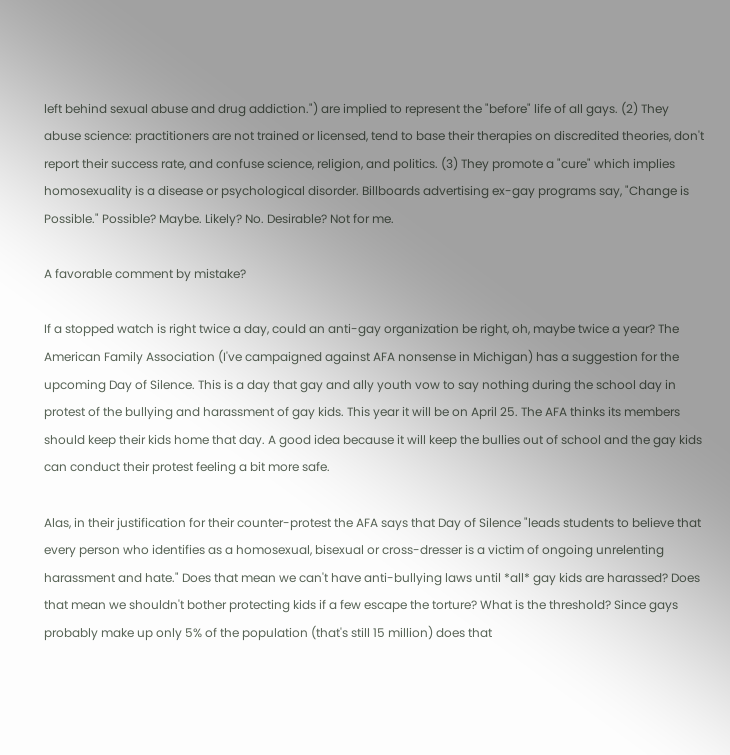left behind sexual abuse and drug addiction.") are implied to represent the "before" life of all gays. (2) They abuse science: practitioners are not trained or licensed, tend to base their therapies on discredited theories, don't report their success rate, and confuse science, religion, and politics. (3) They promote a "cure" which implies homosexuality is a disease or psychological disorder. Billboards advertising ex-gay programs say, "Change is Possible." Possible? Maybe. Likely? No. Desirable? Not for me.

A favorable comment by mistake?

If a stopped watch is right twice a day, could an anti-gay organization be right, oh, maybe twice a year? The American Family Association (I've campaigned against AFA nonsense in Michigan) has a suggestion for the upcoming Day of Silence. This is a day that gay and ally youth vow to say nothing during the school day in protest of the bullying and harassment of gay kids. This year it will be on April 25. The AFA thinks its members should keep their kids home that day. A good idea because it will keep the bullies out of school and the gay kids can conduct their protest feeling a bit more safe.

Alas, in their justification for their counter-protest the AFA says that Day of Silence "leads students to believe that every person who identifies as a homosexual, bisexual or cross-dresser is a victim of ongoing unrelenting harassment and hate." Does that mean we can't have anti-bullying laws until *all* gay kids are harassed? Does that mean we shouldn't bother protecting kids if a few escape the torture? What is the threshold? Since gays probably make up only 5% of the population (that's still 15 million) does that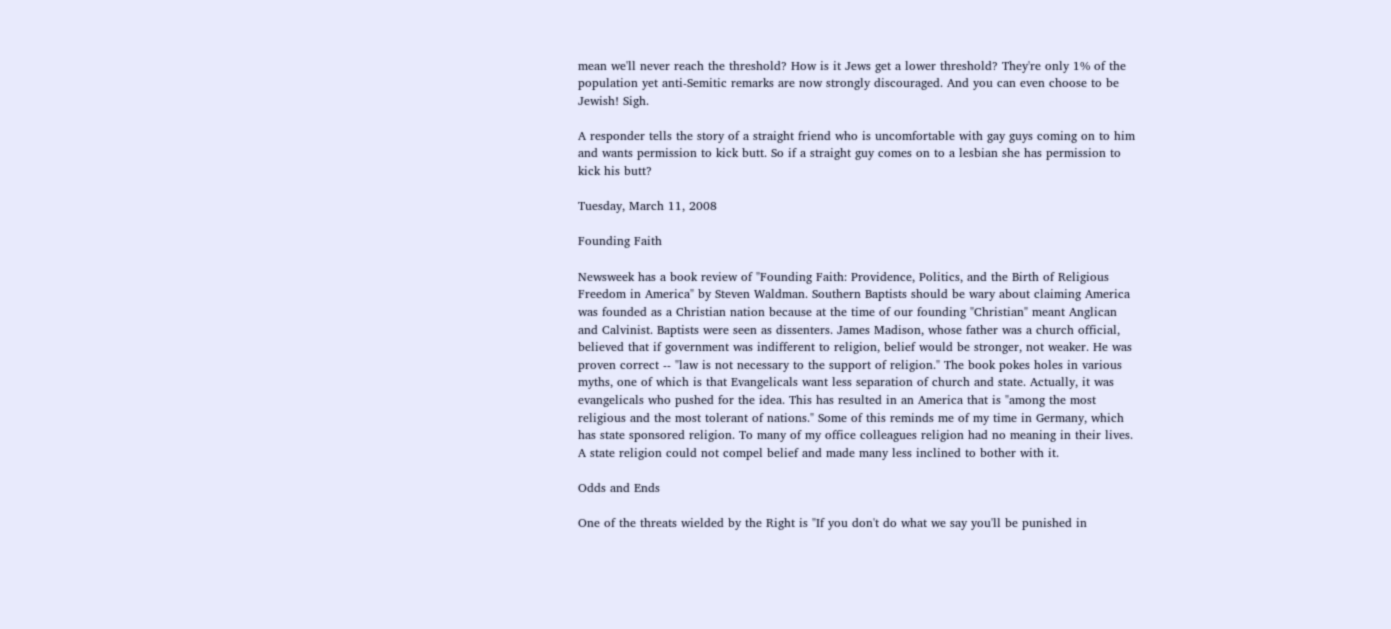mean we'll never reach the threshold? How is it Jews get a lower threshold? They're only 1% of the population yet anti-Semitic remarks are now strongly discouraged. And you can even choose to be Jewish! Sigh.

A responder tells the story of a straight friend who is uncomfortable with gay guys coming on to him and wants permission to kick butt. So if a straight guy comes on to a lesbian she has permission to kick his butt?

Tuesday, March 11, 2008

Founding Faith

Newsweek has a book review of "Founding Faith: Providence, Politics, and the Birth of Religious Freedom in America" by Steven Waldman. Southern Baptists should be wary about claiming America was founded as a Christian nation because at the time of our founding "Christian" meant Anglican and Calvinist. Baptists were seen as dissenters. James Madison, whose father was a church official, believed that if government was indifferent to religion, belief would be stronger, not weaker. He was proven correct -- "law is not necessary to the support of religion." The book pokes holes in various myths, one of which is that Evangelicals want less separation of church and state. Actually, it was evangelicals who pushed for the idea. This has resulted in an America that is "among the most religious and the most tolerant of nations." Some of this reminds me of my time in Germany, which has state sponsored religion. To many of my office colleagues religion had no meaning in their lives. A state religion could not compel belief and made many less inclined to bother with it.

Odds and Ends

One of the threats wielded by the Right is "If you don't do what we say you'll be punished in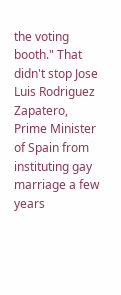the voting booth." That didn't stop Jose Luis Rodriguez Zapatero, Prime Minister of Spain from instituting gay marriage a few years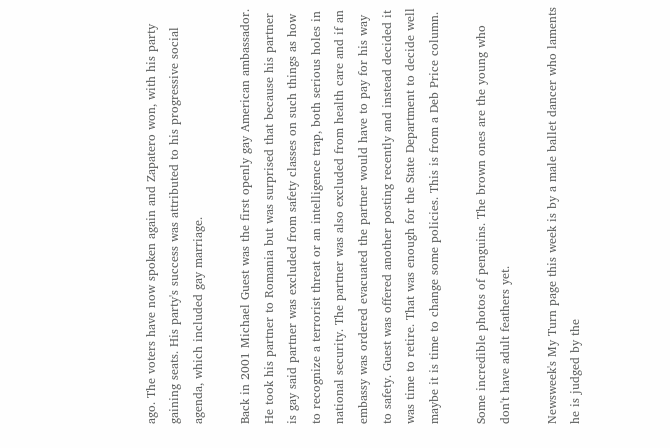ago. The voters have now spoken again and Zapatero won, with his party gaining seats. His party's success was attributed to his progressive social agenda, which included gay marriage.

Back in 2001 Michael Guest was the first openly gay American ambassador. He took his partner to Romania but was surprised that because his partner is gay said partner was excluded from safety classes on such things as how to recognize a terrorist threat or an intelligence trap, both serious holes in national security. The partner was also excluded from health care and if an embassy was ordered evacuated the partner would have to pay for his way to safety. Guest was offered another posting recently and instead decided it was time to retire. That was enough for the State Department to decide well maybe it is time to change some policies. This is from a Deb Price column.

Some incredible photos of penguins. The brown ones are the young who don't have adult feathers yet.

Newsweek's My Turn page this week is by a male ballet dancer who laments he is judged by the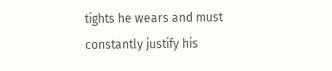tights he wears and must constantly justify his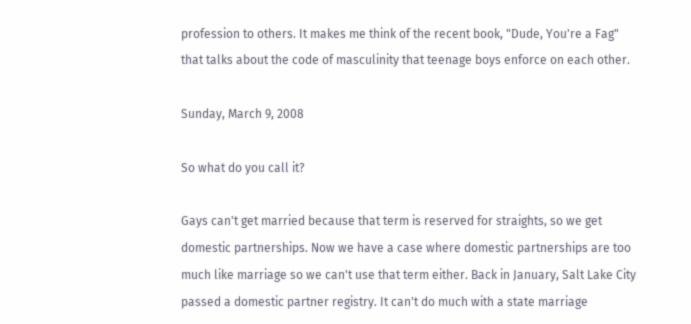profession to others. It makes me think of the recent book, "Dude, You're a Fag" that talks about the code of masculinity that teenage boys enforce on each other.

Sunday, March 9, 2008

So what do you call it?

Gays can't get married because that term is reserved for straights, so we get domestic partnerships. Now we have a case where domestic partnerships are too much like marriage so we can't use that term either. Back in January, Salt Lake City passed a domestic partner registry. It can't do much with a state marriage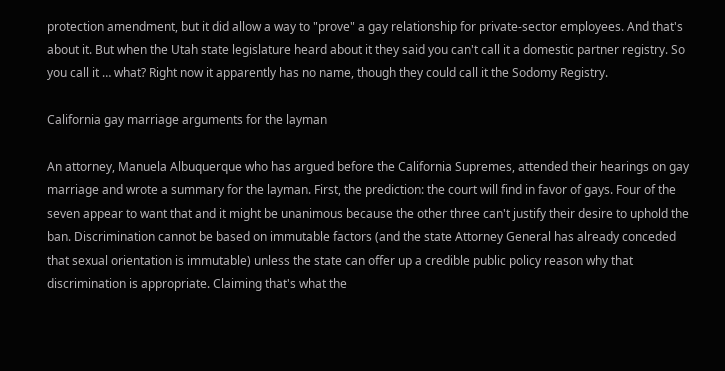protection amendment, but it did allow a way to "prove" a gay relationship for private-sector employees. And that's about it. But when the Utah state legislature heard about it they said you can't call it a domestic partner registry. So you call it … what? Right now it apparently has no name, though they could call it the Sodomy Registry.

California gay marriage arguments for the layman

An attorney, Manuela Albuquerque who has argued before the California Supremes, attended their hearings on gay marriage and wrote a summary for the layman. First, the prediction: the court will find in favor of gays. Four of the seven appear to want that and it might be unanimous because the other three can't justify their desire to uphold the ban. Discrimination cannot be based on immutable factors (and the state Attorney General has already conceded that sexual orientation is immutable) unless the state can offer up a credible public policy reason why that discrimination is appropriate. Claiming that's what the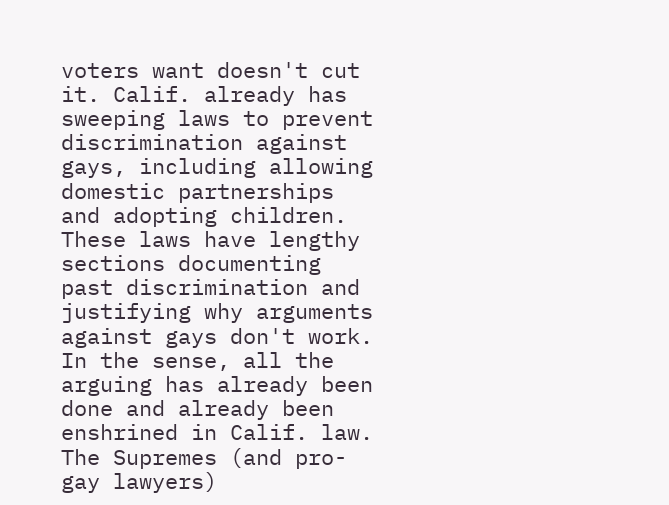voters want doesn't cut it. Calif. already has sweeping laws to prevent discrimination against gays, including allowing domestic partnerships and adopting children. These laws have lengthy sections documenting past discrimination and justifying why arguments against gays don't work. In the sense, all the arguing has already been done and already been enshrined in Calif. law. The Supremes (and pro-gay lawyers)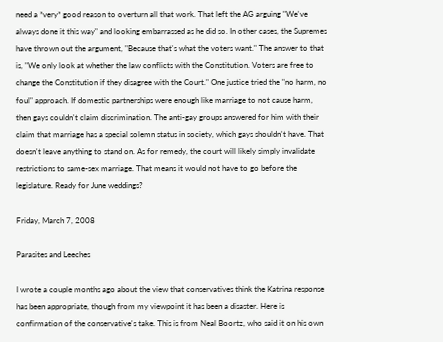need a *very* good reason to overturn all that work. That left the AG arguing "We've always done it this way" and looking embarrassed as he did so. In other cases, the Supremes have thrown out the argument, "Because that's what the voters want." The answer to that is, "We only look at whether the law conflicts with the Constitution. Voters are free to change the Constitution if they disagree with the Court." One justice tried the "no harm, no foul" approach. If domestic partnerships were enough like marriage to not cause harm, then gays couldn't claim discrimination. The anti-gay groups answered for him with their claim that marriage has a special solemn status in society, which gays shouldn't have. That doesn't leave anything to stand on. As for remedy, the court will likely simply invalidate restrictions to same-sex marriage. That means it would not have to go before the legislature. Ready for June weddings?

Friday, March 7, 2008

Parasites and Leeches

I wrote a couple months ago about the view that conservatives think the Katrina response has been appropriate, though from my viewpoint it has been a disaster. Here is confirmation of the conservative's take. This is from Neal Boortz, who said it on his own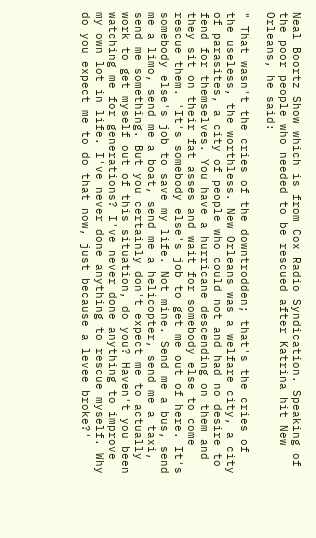Neal Boortz Show which is from Cox Radio Syndication. Speaking of the poor people who needed to be rescued after Katrina hit New Orleans, he said:

" That wasn't the cries of the downtrodden; that's the cries of the useless, the worthless. New Orleans was a welfare city, a city of parasites, a city of people who could not and had no desire to fend for themselves. You have a hurricane descending on them and they sit on their fat asses and wait for somebody else to come rescue them. 'It's somebody else's job to get me out of here. It's somebody else's job to save my life. Not mine. Send me a bus, send me a limo, send me a boat, send me a helicopter, send me a taxi, send me something. But you certainly don't expect me to actually work to get myself out of this situation, do you? Haven't you been watching me for generations? I've never done anything to improve my own lot in life. I've never done anything to rescue myself. Why do you expect me to do that now, just because a levee broke?'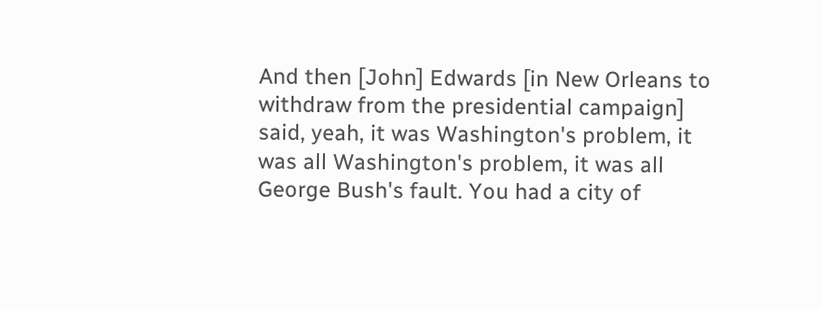And then [John] Edwards [in New Orleans to withdraw from the presidential campaign] said, yeah, it was Washington's problem, it was all Washington's problem, it was all George Bush's fault. You had a city of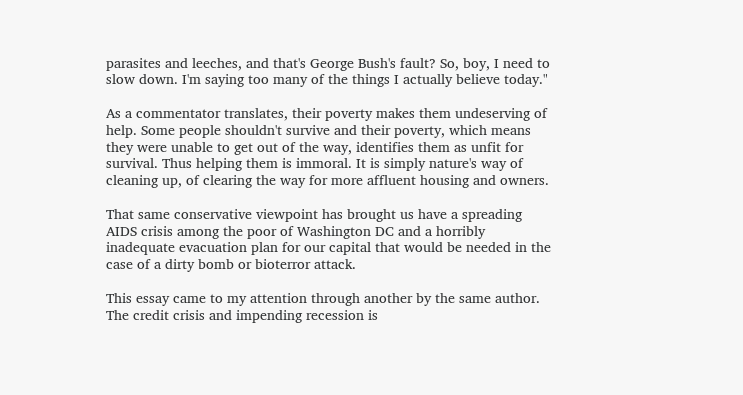parasites and leeches, and that's George Bush's fault? So, boy, I need to slow down. I'm saying too many of the things I actually believe today."

As a commentator translates, their poverty makes them undeserving of help. Some people shouldn't survive and their poverty, which means they were unable to get out of the way, identifies them as unfit for survival. Thus helping them is immoral. It is simply nature's way of cleaning up, of clearing the way for more affluent housing and owners.

That same conservative viewpoint has brought us have a spreading AIDS crisis among the poor of Washington DC and a horribly inadequate evacuation plan for our capital that would be needed in the case of a dirty bomb or bioterror attack.

This essay came to my attention through another by the same author. The credit crisis and impending recession is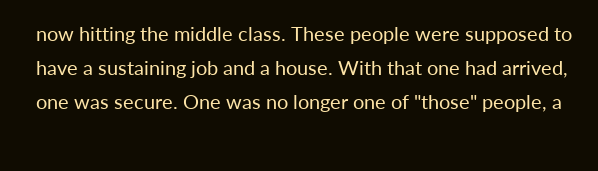now hitting the middle class. These people were supposed to have a sustaining job and a house. With that one had arrived, one was secure. One was no longer one of "those" people, a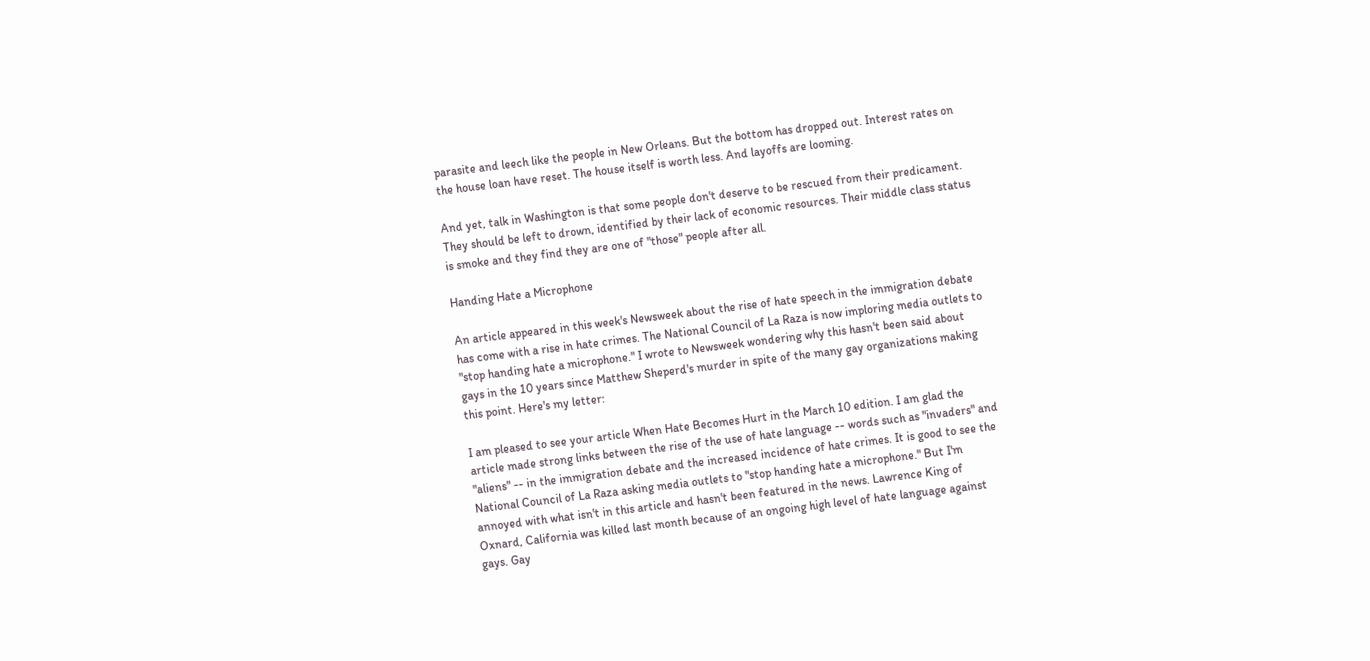parasite and leech like the people in New Orleans. But the bottom has dropped out. Interest rates on the house loan have reset. The house itself is worth less. And layoffs are looming.

And yet, talk in Washington is that some people don't deserve to be rescued from their predicament. They should be left to drown, identified by their lack of economic resources. Their middle class status is smoke and they find they are one of "those" people after all.

Handing Hate a Microphone

An article appeared in this week's Newsweek about the rise of hate speech in the immigration debate has come with a rise in hate crimes. The National Council of La Raza is now imploring media outlets to "stop handing hate a microphone." I wrote to Newsweek wondering why this hasn't been said about gays in the 10 years since Matthew Sheperd's murder in spite of the many gay organizations making this point. Here's my letter:

I am pleased to see your article When Hate Becomes Hurt in the March 10 edition. I am glad the article made strong links between the rise of the use of hate language -- words such as "invaders" and "aliens" -- in the immigration debate and the increased incidence of hate crimes. It is good to see the National Council of La Raza asking media outlets to "stop handing hate a microphone." But I'm annoyed with what isn't in this article and hasn't been featured in the news. Lawrence King of Oxnard, California was killed last month because of an ongoing high level of hate language against gays. Gay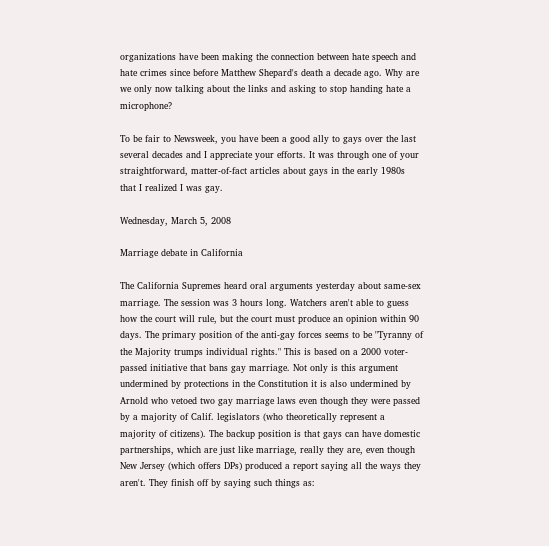organizations have been making the connection between hate speech and hate crimes since before Matthew Shepard's death a decade ago. Why are we only now talking about the links and asking to stop handing hate a microphone?

To be fair to Newsweek, you have been a good ally to gays over the last several decades and I appreciate your efforts. It was through one of your straightforward, matter-of-fact articles about gays in the early 1980s that I realized I was gay.

Wednesday, March 5, 2008

Marriage debate in California

The California Supremes heard oral arguments yesterday about same-sex marriage. The session was 3 hours long. Watchers aren't able to guess how the court will rule, but the court must produce an opinion within 90 days. The primary position of the anti-gay forces seems to be "Tyranny of the Majority trumps individual rights." This is based on a 2000 voter-passed initiative that bans gay marriage. Not only is this argument undermined by protections in the Constitution it is also undermined by Arnold who vetoed two gay marriage laws even though they were passed by a majority of Calif. legislators (who theoretically represent a majority of citizens). The backup position is that gays can have domestic partnerships, which are just like marriage, really they are, even though New Jersey (which offers DPs) produced a report saying all the ways they aren't. They finish off by saying such things as: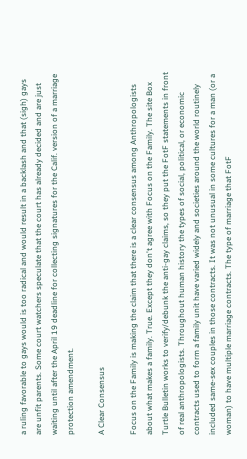a ruling favorable to gays would is too radical and would result in a backlash and that (sigh) gays are unfit parents. Some court watchers speculate that the court has already decided and are just waiting until after the April 19 deadline for collecting signatures for the Calif. version of a marriage protection amendment.

A Clear Consensus

Focus on the Family is making the claim that there is a clear consensus among Anthropologists about what makes a family. True. Except they don't agree with Focus on the Family. The site Box Turtle Bulletin works to verify/debunk the anti-gay claims, so they put the FotF statements in front of real anthropologists. Throughout human history the types of social, political, or economic contracts used to form a family unit have varied widely and societies around the world routinely included same-sex couples in those contracts. It was not unusual in some cultures for a man (or a woman) to have multiple marriage contracts. The type of marriage that FotF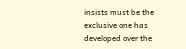insists must be the exclusive one has developed over the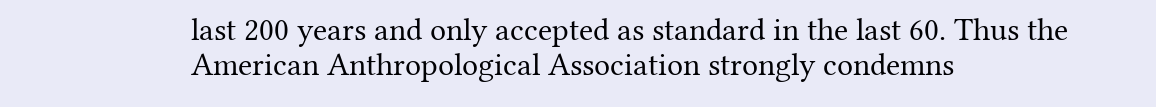last 200 years and only accepted as standard in the last 60. Thus the American Anthropological Association strongly condemns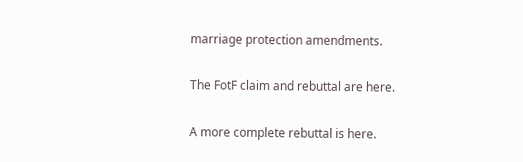marriage protection amendments.

The FotF claim and rebuttal are here.

A more complete rebuttal is here.